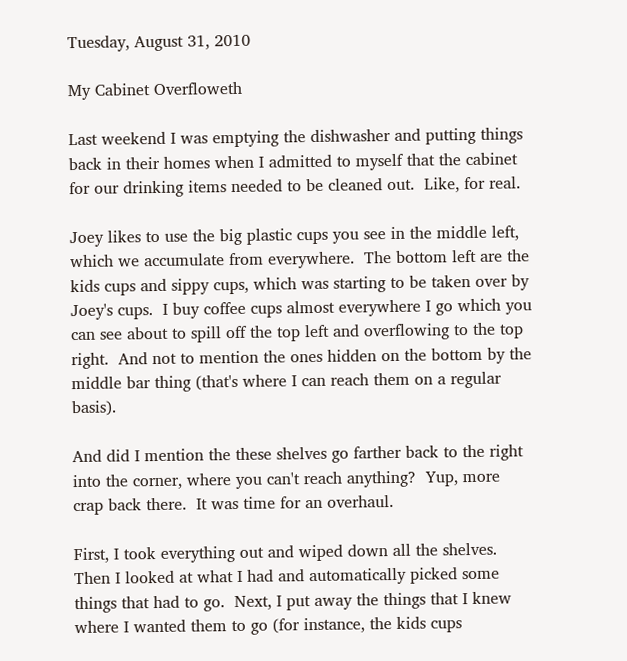Tuesday, August 31, 2010

My Cabinet Overfloweth

Last weekend I was emptying the dishwasher and putting things back in their homes when I admitted to myself that the cabinet for our drinking items needed to be cleaned out.  Like, for real.

Joey likes to use the big plastic cups you see in the middle left, which we accumulate from everywhere.  The bottom left are the kids cups and sippy cups, which was starting to be taken over by Joey's cups.  I buy coffee cups almost everywhere I go which you can see about to spill off the top left and overflowing to the top right.  And not to mention the ones hidden on the bottom by the middle bar thing (that's where I can reach them on a regular basis).

And did I mention the these shelves go farther back to the right into the corner, where you can't reach anything?  Yup, more crap back there.  It was time for an overhaul.

First, I took everything out and wiped down all the shelves.  Then I looked at what I had and automatically picked some things that had to go.  Next, I put away the things that I knew where I wanted them to go (for instance, the kids cups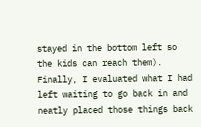stayed in the bottom left so the kids can reach them).  Finally, I evaluated what I had left waiting to go back in and neatly placed those things back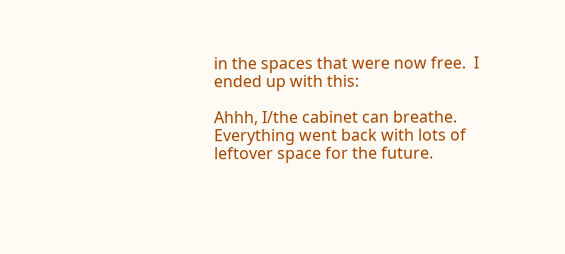in the spaces that were now free.  I ended up with this:

Ahhh, I/the cabinet can breathe.  Everything went back with lots of leftover space for the future.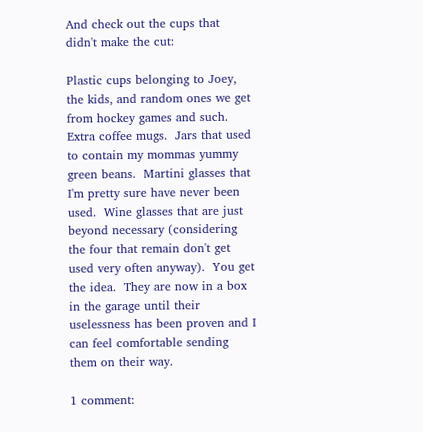And check out the cups that didn't make the cut:

Plastic cups belonging to Joey, the kids, and random ones we get from hockey games and such.  Extra coffee mugs.  Jars that used to contain my mommas yummy green beans.  Martini glasses that I'm pretty sure have never been used.  Wine glasses that are just beyond necessary (considering the four that remain don't get used very often anyway).  You get the idea.  They are now in a box in the garage until their uselessness has been proven and I can feel comfortable sending them on their way.

1 comment: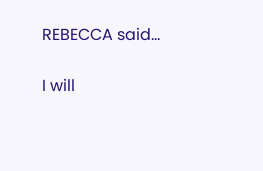REBECCA said...

I will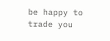be happy to trade you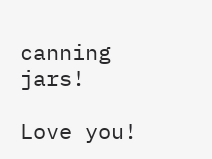canning jars!

Love you!